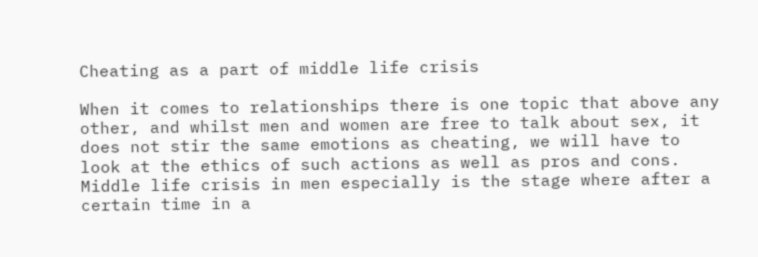Cheating as a part of middle life crisis

When it comes to relationships there is one topic that above any other, and whilst men and women are free to talk about sex, it does not stir the same emotions as cheating, we will have to look at the ethics of such actions as well as pros and cons. Middle life crisis in men especially is the stage where after a certain time in a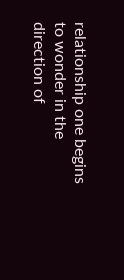relationship one begins to wonder in the direction of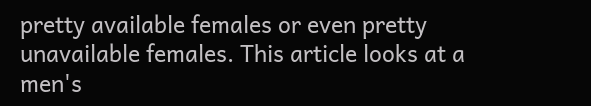pretty available females or even pretty unavailable females. This article looks at a men's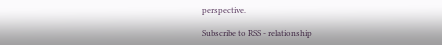perspective.

Subscribe to RSS - relationship